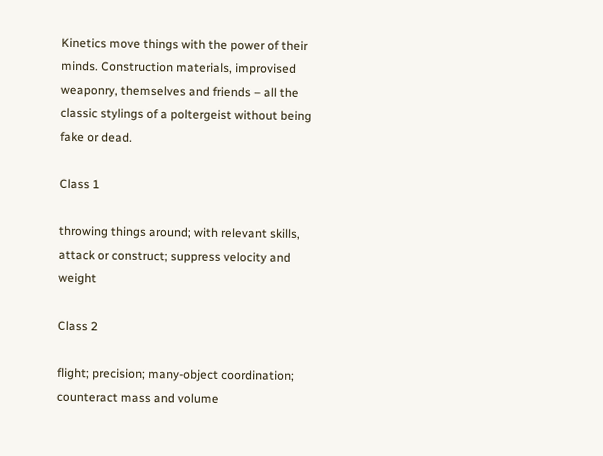Kinetics move things with the power of their minds. Construction materials, improvised weaponry, themselves and friends – all the classic stylings of a poltergeist without being fake or dead.

Class 1

throwing things around; with relevant skills, attack or construct; suppress velocity and weight

Class 2

flight; precision; many-object coordination; counteract mass and volume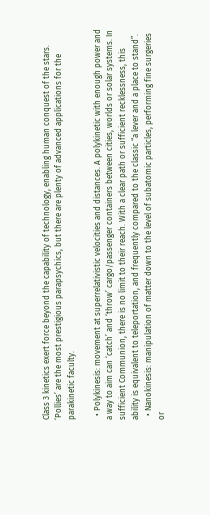Class 3 kinetics exert force beyond the capability of technology, enabling human conquest of the stars. ‘Pollies’ are the most prestigious parapsychics, but there are plenty of advanced applications for the parakinetic faculty.

  • Polykinesis: movement at superrelativistic velocities and distances. A polykinetic with enough power and a way to aim can ‘catch’ and ‘throw’ cargo/passenger containers between cities, worlds or solar systems. In sufficient Communion, there is no limit to their reach. With a clear path or sufficient recklessness, this ability is equivalent to teleportation, and frequently compared to the classic “a lever and a place to stand”.
  • Nanokinesis: manipulation of matter down to the level of subatomic particles, performing fine surgeries or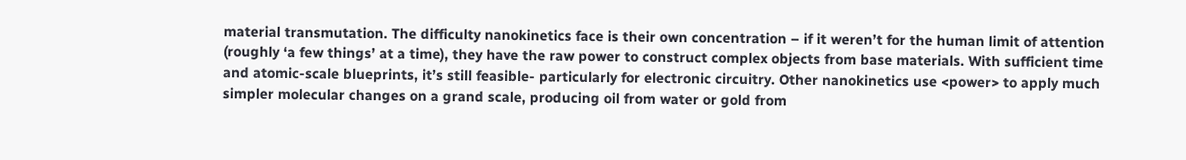material transmutation. The difficulty nanokinetics face is their own concentration – if it weren’t for the human limit of attention (roughly ‘a few things’ at a time), they have the raw power to construct complex objects from base materials. With sufficient time and atomic-scale blueprints, it’s still feasible- particularly for electronic circuitry. Other nanokinetics use <power> to apply much simpler molecular changes on a grand scale, producing oil from water or gold from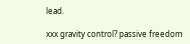lead.

xxx gravity control? passive freedom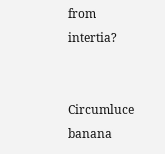from intertia?


Circumluce banana